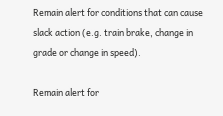Remain alert for conditions that can cause slack action (e.g. train brake, change in grade or change in speed).

Remain alert for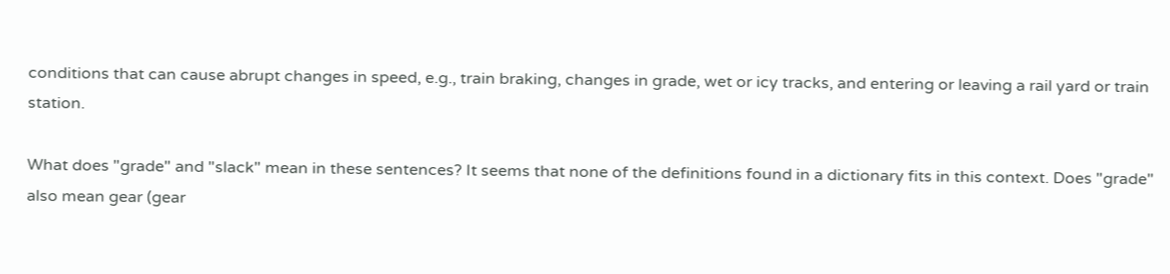conditions that can cause abrupt changes in speed, e.g., train braking, changes in grade, wet or icy tracks, and entering or leaving a rail yard or train station.

What does "grade" and "slack" mean in these sentences? It seems that none of the definitions found in a dictionary fits in this context. Does "grade" also mean gear (gear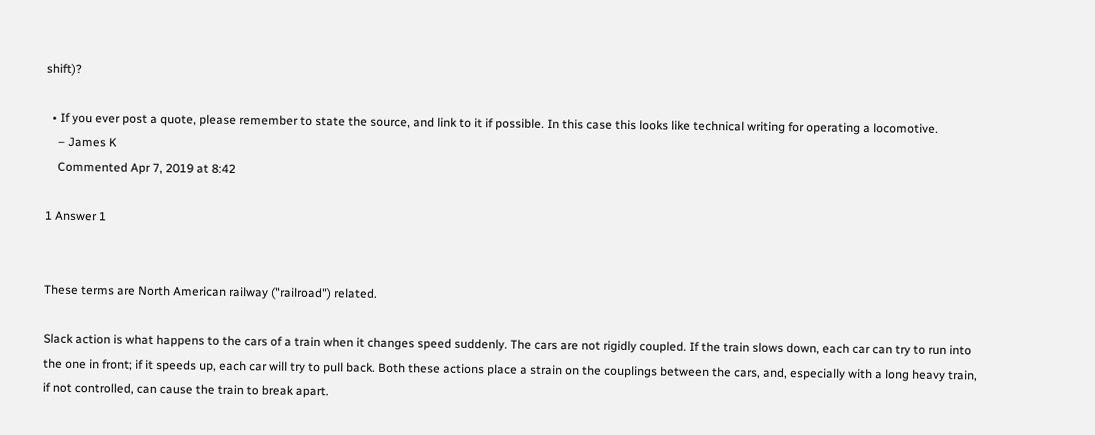shift)?

  • If you ever post a quote, please remember to state the source, and link to it if possible. In this case this looks like technical writing for operating a locomotive.
    – James K
    Commented Apr 7, 2019 at 8:42

1 Answer 1


These terms are North American railway ("railroad") related.

Slack action is what happens to the cars of a train when it changes speed suddenly. The cars are not rigidly coupled. If the train slows down, each car can try to run into the one in front; if it speeds up, each car will try to pull back. Both these actions place a strain on the couplings between the cars, and, especially with a long heavy train, if not controlled, can cause the train to break apart.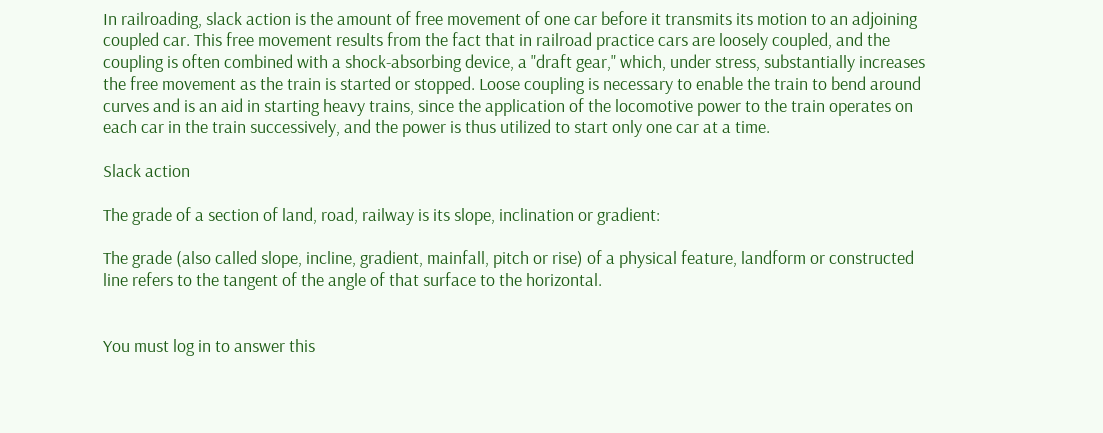In railroading, slack action is the amount of free movement of one car before it transmits its motion to an adjoining coupled car. This free movement results from the fact that in railroad practice cars are loosely coupled, and the coupling is often combined with a shock-absorbing device, a "draft gear," which, under stress, substantially increases the free movement as the train is started or stopped. Loose coupling is necessary to enable the train to bend around curves and is an aid in starting heavy trains, since the application of the locomotive power to the train operates on each car in the train successively, and the power is thus utilized to start only one car at a time.

Slack action

The grade of a section of land, road, railway is its slope, inclination or gradient:

The grade (also called slope, incline, gradient, mainfall, pitch or rise) of a physical feature, landform or constructed line refers to the tangent of the angle of that surface to the horizontal.


You must log in to answer this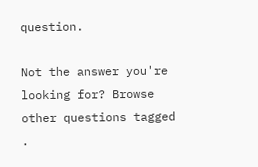question.

Not the answer you're looking for? Browse other questions tagged .